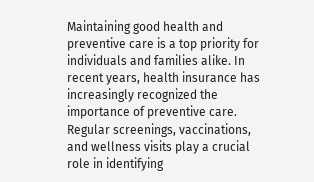Maintaining good health and preventive care is a top priority for individuals and families alike. In recent years, health insurance has increasingly recognized the importance of preventive care. Regular screenings, vaccinations, and wellness visits play a crucial role in identifying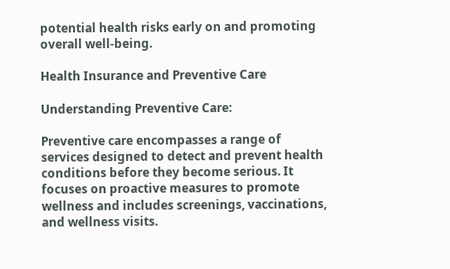potential health risks early on and promoting overall well-being.

Health Insurance and Preventive Care

Understanding Preventive Care:

Preventive care encompasses a range of services designed to detect and prevent health conditions before they become serious. It focuses on proactive measures to promote wellness and includes screenings, vaccinations, and wellness visits.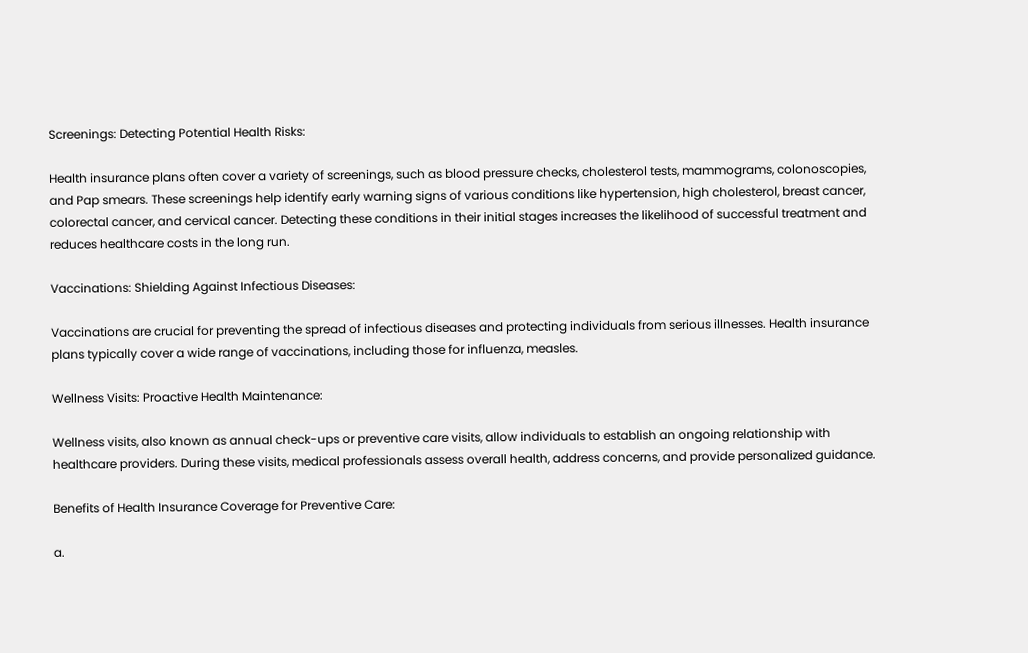Screenings: Detecting Potential Health Risks:

Health insurance plans often cover a variety of screenings, such as blood pressure checks, cholesterol tests, mammograms, colonoscopies, and Pap smears. These screenings help identify early warning signs of various conditions like hypertension, high cholesterol, breast cancer, colorectal cancer, and cervical cancer. Detecting these conditions in their initial stages increases the likelihood of successful treatment and reduces healthcare costs in the long run.

Vaccinations: Shielding Against Infectious Diseases:

Vaccinations are crucial for preventing the spread of infectious diseases and protecting individuals from serious illnesses. Health insurance plans typically cover a wide range of vaccinations, including those for influenza, measles.

Wellness Visits: Proactive Health Maintenance:

Wellness visits, also known as annual check-ups or preventive care visits, allow individuals to establish an ongoing relationship with healthcare providers. During these visits, medical professionals assess overall health, address concerns, and provide personalized guidance.

Benefits of Health Insurance Coverage for Preventive Care:

a.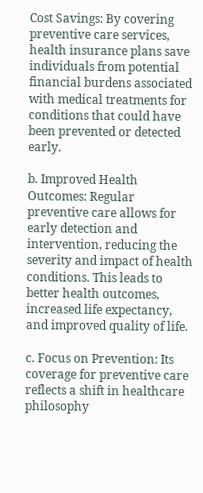Cost Savings: By covering preventive care services, health insurance plans save individuals from potential financial burdens associated with medical treatments for conditions that could have been prevented or detected early.

b. Improved Health Outcomes: Regular preventive care allows for early detection and intervention, reducing the severity and impact of health conditions. This leads to better health outcomes, increased life expectancy, and improved quality of life.

c. Focus on Prevention: Its coverage for preventive care reflects a shift in healthcare philosophy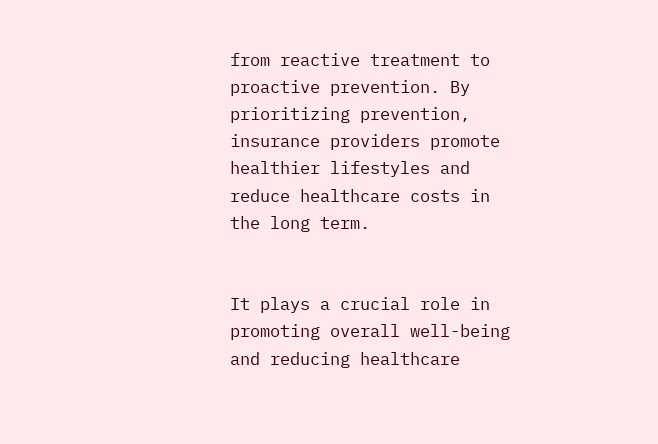from reactive treatment to proactive prevention. By prioritizing prevention, insurance providers promote healthier lifestyles and reduce healthcare costs in the long term.


It plays a crucial role in promoting overall well-being and reducing healthcare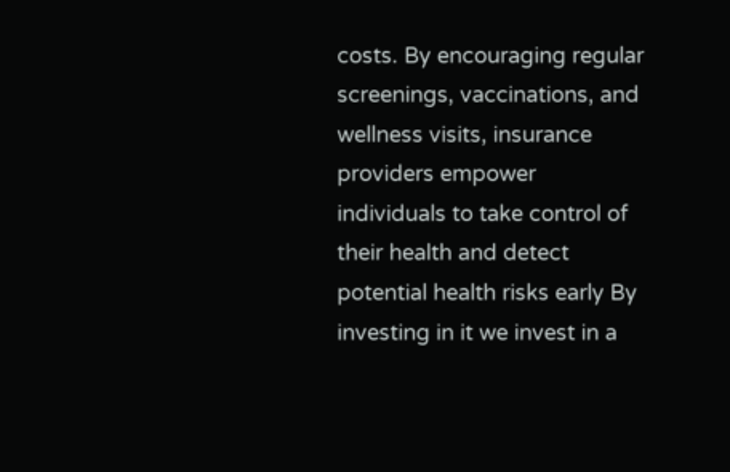costs. By encouraging regular screenings, vaccinations, and wellness visits, insurance providers empower individuals to take control of their health and detect potential health risks early By investing in it we invest in a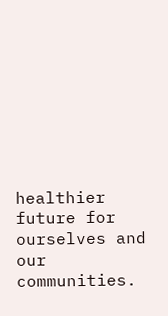healthier future for ourselves and our communities.